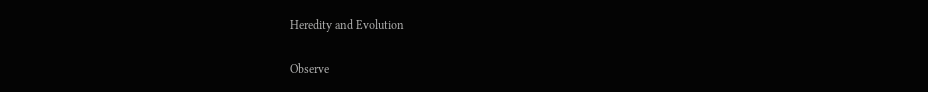Heredity and Evolution

Observe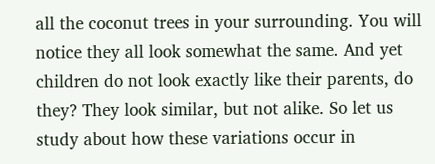all the coconut trees in your surrounding. You will notice they all look somewhat the same. And yet children do not look exactly like their parents, do they? They look similar, but not alike. So let us study about how these variations occur in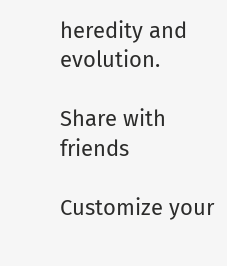heredity and evolution.

Share with friends

Customize your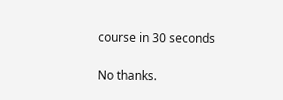course in 30 seconds

No thanks.